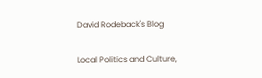David Rodeback's Blog

Local Politics and Culture,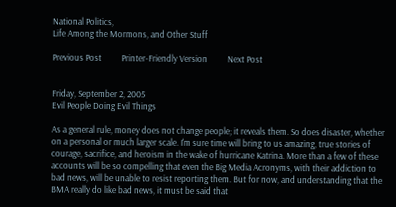National Politics,
Life Among the Mormons, and Other Stuff

Previous Post          Printer-Friendly Version          Next Post


Friday, September 2, 2005
Evil People Doing Evil Things

As a general rule, money does not change people; it reveals them. So does disaster, whether on a personal or much larger scale. I'm sure time will bring to us amazing, true stories of courage, sacrifice, and heroism in the wake of hurricane Katrina. More than a few of these accounts will be so compelling that even the Big Media Acronyms, with their addiction to bad news, will be unable to resist reporting them. But for now, and understanding that the BMA really do like bad news, it must be said that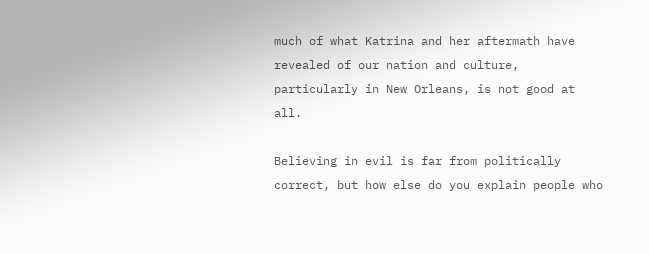much of what Katrina and her aftermath have revealed of our nation and culture, particularly in New Orleans, is not good at all.

Believing in evil is far from politically correct, but how else do you explain people who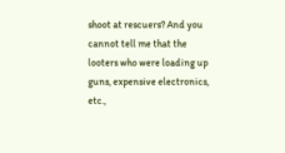shoot at rescuers? And you cannot tell me that the looters who were loading up guns, expensive electronics, etc.,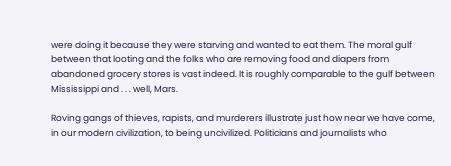were doing it because they were starving and wanted to eat them. The moral gulf between that looting and the folks who are removing food and diapers from abandoned grocery stores is vast indeed. It is roughly comparable to the gulf between Mississippi and . . . well, Mars.

Roving gangs of thieves, rapists, and murderers illustrate just how near we have come, in our modern civilization, to being uncivilized. Politicians and journalists who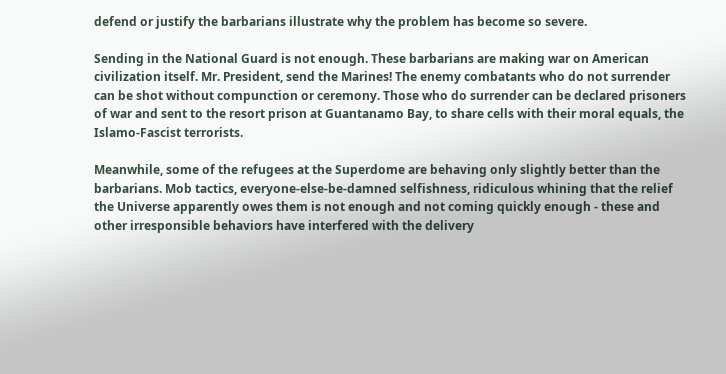defend or justify the barbarians illustrate why the problem has become so severe.

Sending in the National Guard is not enough. These barbarians are making war on American civilization itself. Mr. President, send the Marines! The enemy combatants who do not surrender can be shot without compunction or ceremony. Those who do surrender can be declared prisoners of war and sent to the resort prison at Guantanamo Bay, to share cells with their moral equals, the Islamo-Fascist terrorists.

Meanwhile, some of the refugees at the Superdome are behaving only slightly better than the barbarians. Mob tactics, everyone-else-be-damned selfishness, ridiculous whining that the relief the Universe apparently owes them is not enough and not coming quickly enough - these and other irresponsible behaviors have interfered with the delivery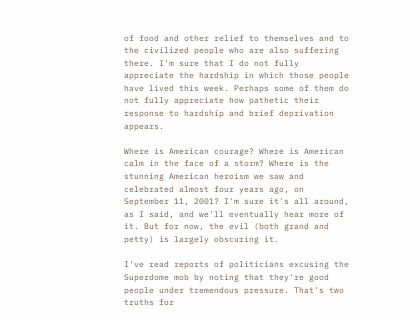of food and other relief to themselves and to the civilized people who are also suffering there. I'm sure that I do not fully appreciate the hardship in which those people have lived this week. Perhaps some of them do not fully appreciate how pathetic their response to hardship and brief deprivation appears.

Where is American courage? Where is American calm in the face of a storm? Where is the stunning American heroism we saw and celebrated almost four years ago, on September 11, 2001? I'm sure it's all around, as I said, and we'll eventually hear more of it. But for now, the evil (both grand and petty) is largely obscuring it.

I've read reports of politicians excusing the Superdome mob by noting that they're good people under tremendous pressure. That's two truths for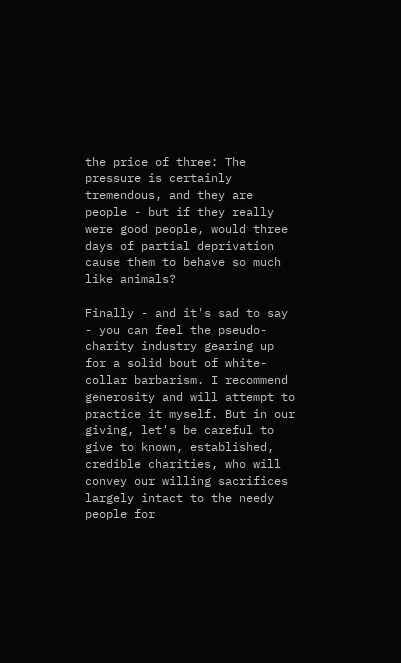the price of three: The pressure is certainly tremendous, and they are people - but if they really were good people, would three days of partial deprivation cause them to behave so much like animals?

Finally - and it's sad to say - you can feel the pseudo-charity industry gearing up for a solid bout of white-collar barbarism. I recommend generosity and will attempt to practice it myself. But in our giving, let's be careful to give to known, established, credible charities, who will convey our willing sacrifices largely intact to the needy people for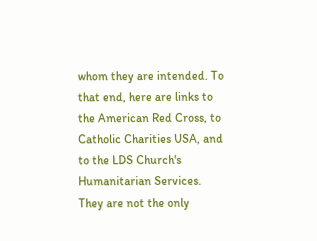whom they are intended. To that end, here are links to the American Red Cross, to Catholic Charities USA, and to the LDS Church's Humanitarian Services. They are not the only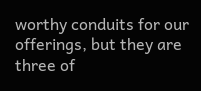worthy conduits for our offerings, but they are three of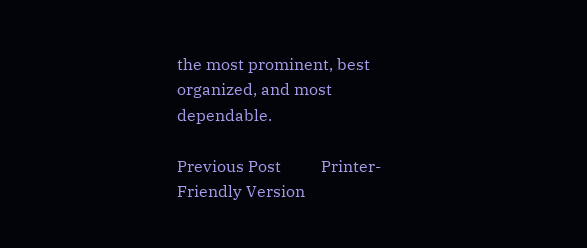the most prominent, best organized, and most dependable.

Previous Post          Printer-Friendly Version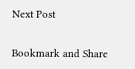Next Post


Bookmark and Share